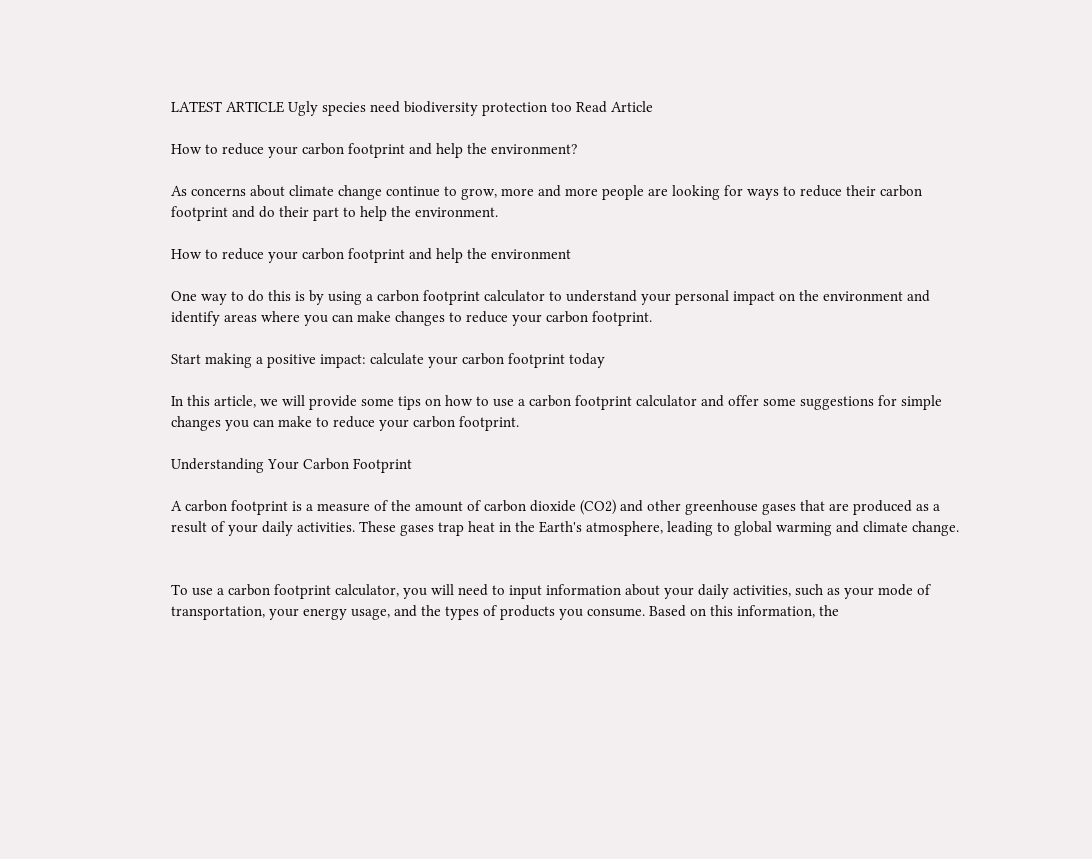LATEST ARTICLE Ugly species need biodiversity protection too Read Article

How to reduce your carbon footprint and help the environment?

As concerns about climate change continue to grow, more and more people are looking for ways to reduce their carbon footprint and do their part to help the environment.

How to reduce your carbon footprint and help the environment

One way to do this is by using a carbon footprint calculator to understand your personal impact on the environment and identify areas where you can make changes to reduce your carbon footprint.

Start making a positive impact: calculate your carbon footprint today

In this article, we will provide some tips on how to use a carbon footprint calculator and offer some suggestions for simple changes you can make to reduce your carbon footprint.

Understanding Your Carbon Footprint

A carbon footprint is a measure of the amount of carbon dioxide (CO2) and other greenhouse gases that are produced as a result of your daily activities. These gases trap heat in the Earth's atmosphere, leading to global warming and climate change.


To use a carbon footprint calculator, you will need to input information about your daily activities, such as your mode of transportation, your energy usage, and the types of products you consume. Based on this information, the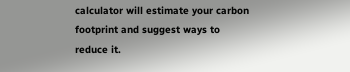calculator will estimate your carbon footprint and suggest ways to reduce it.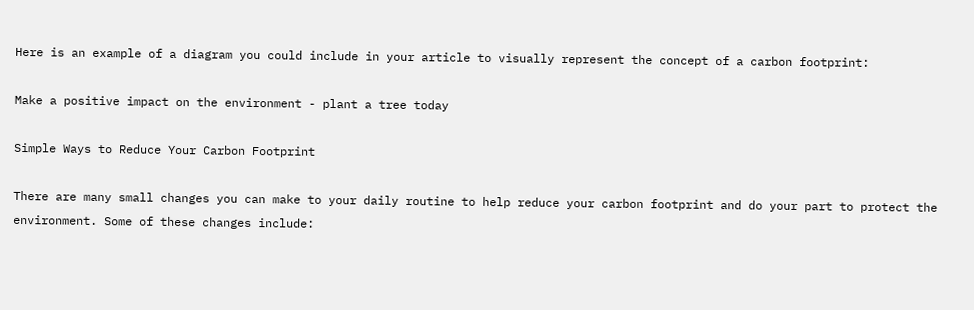Here is an example of a diagram you could include in your article to visually represent the concept of a carbon footprint:

Make a positive impact on the environment - plant a tree today

Simple Ways to Reduce Your Carbon Footprint

There are many small changes you can make to your daily routine to help reduce your carbon footprint and do your part to protect the environment. Some of these changes include: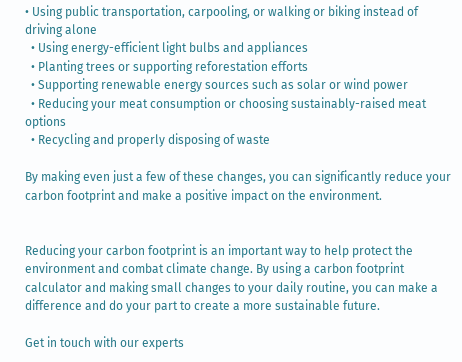• Using public transportation, carpooling, or walking or biking instead of driving alone
  • Using energy-efficient light bulbs and appliances
  • Planting trees or supporting reforestation efforts
  • Supporting renewable energy sources such as solar or wind power
  • Reducing your meat consumption or choosing sustainably-raised meat options
  • Recycling and properly disposing of waste

By making even just a few of these changes, you can significantly reduce your carbon footprint and make a positive impact on the environment.


Reducing your carbon footprint is an important way to help protect the environment and combat climate change. By using a carbon footprint calculator and making small changes to your daily routine, you can make a difference and do your part to create a more sustainable future.

Get in touch with our experts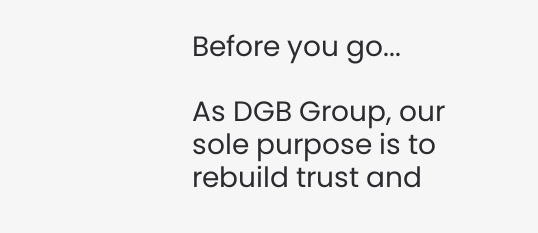Before you go...

As DGB Group, our sole purpose is to rebuild trust and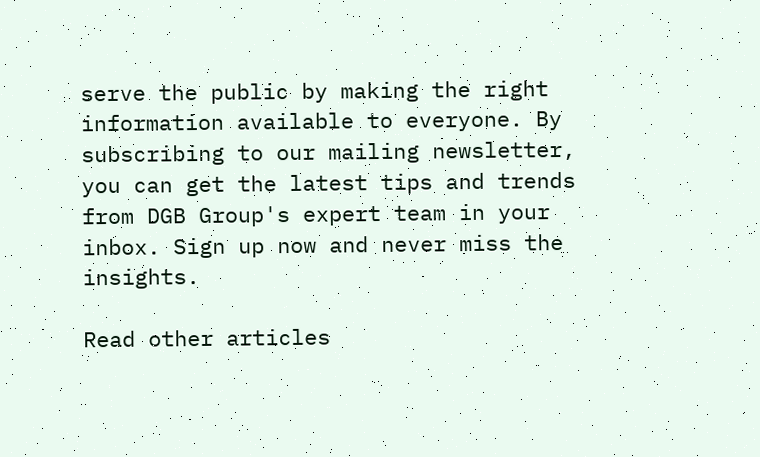serve the public by making the right information available to everyone. By subscribing to our mailing newsletter, you can get the latest tips and trends from DGB Group's expert team in your inbox. Sign up now and never miss the insights.

Read other articles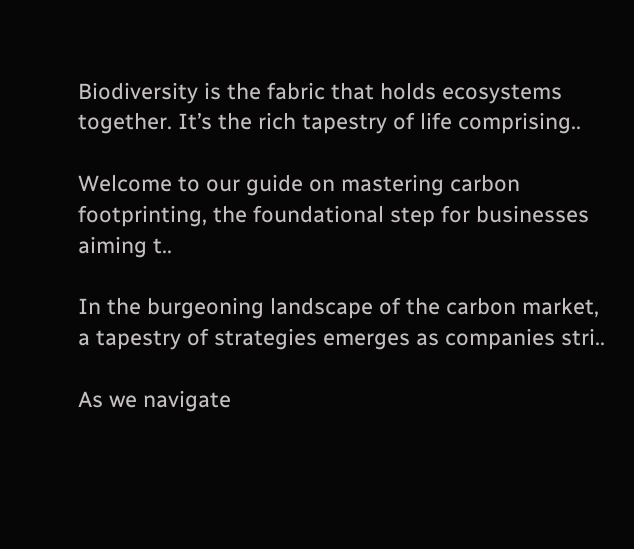Biodiversity is the fabric that holds ecosystems together. It’s the rich tapestry of life comprising..

Welcome to our guide on mastering carbon footprinting, the foundational step for businesses aiming t..

In the burgeoning landscape of the carbon market, a tapestry of strategies emerges as companies stri..

As we navigate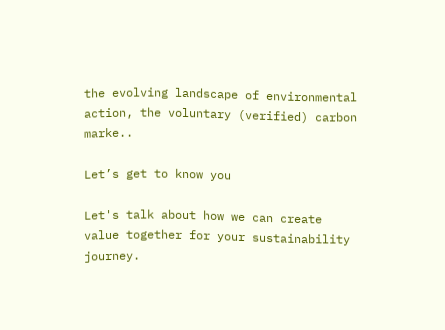the evolving landscape of environmental action, the voluntary (verified) carbon marke..

Let’s get to know you

Let's talk about how we can create value together for your sustainability journey.